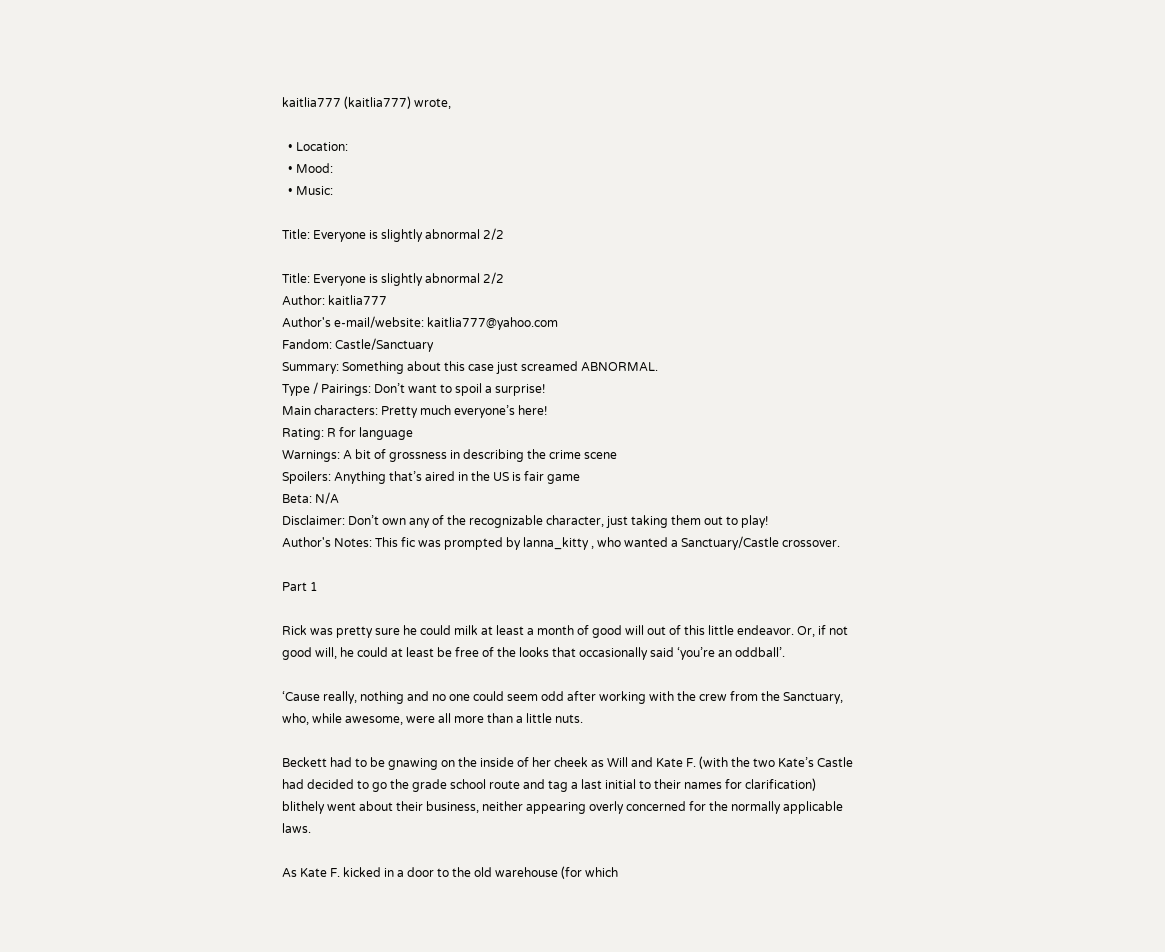kaitlia777 (kaitlia777) wrote,

  • Location:
  • Mood:
  • Music:

Title: Everyone is slightly abnormal 2/2

Title: Everyone is slightly abnormal 2/2
Author: kaitlia777
Author's e-mail/website: kaitlia777@yahoo.com
Fandom: Castle/Sanctuary
Summary: Something about this case just screamed ABNORMAL.
Type / Pairings: Don’t want to spoil a surprise!
Main characters: Pretty much everyone’s here!
Rating: R for language
Warnings: A bit of grossness in describing the crime scene
Spoilers: Anything that’s aired in the US is fair game
Beta: N/A
Disclaimer: Don’t own any of the recognizable character, just taking them out to play!
Author's Notes: This fic was prompted by lanna_kitty , who wanted a Sanctuary/Castle crossover.

Part 1

Rick was pretty sure he could milk at least a month of good will out of this little endeavor. Or, if not good will, he could at least be free of the looks that occasionally said ‘you’re an oddball’.

‘Cause really, nothing and no one could seem odd after working with the crew from the Sanctuary, who, while awesome, were all more than a little nuts.

Beckett had to be gnawing on the inside of her cheek as Will and Kate F. (with the two Kate’s Castle had decided to go the grade school route and tag a last initial to their names for clarification) blithely went about their business, neither appearing overly concerned for the normally applicable laws.

As Kate F. kicked in a door to the old warehouse (for which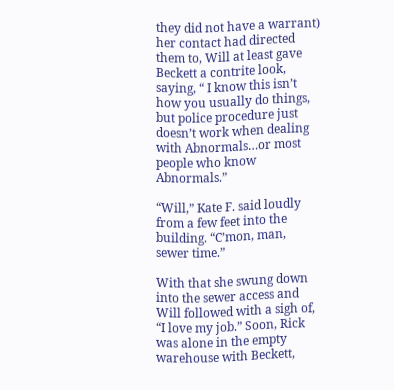they did not have a warrant) her contact had directed them to, Will at least gave Beckett a contrite look, saying, “ I know this isn’t how you usually do things, but police procedure just doesn’t work when dealing with Abnormals…or most people who know Abnormals.”

“Will,” Kate F. said loudly from a few feet into the building. “C’mon, man, sewer time.”

With that she swung down into the sewer access and Will followed with a sigh of, “I love my job.” Soon, Rick was alone in the empty warehouse with Beckett,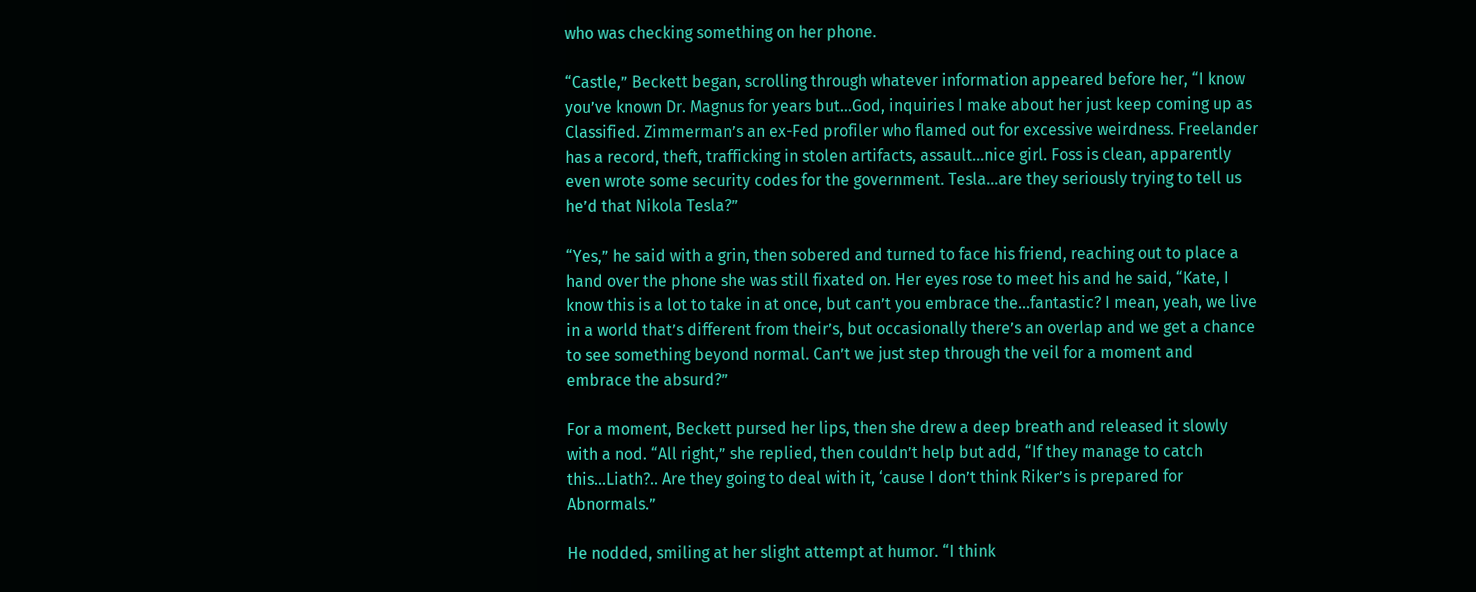who was checking something on her phone.

“Castle,” Beckett began, scrolling through whatever information appeared before her, “I know you’ve known Dr. Magnus for years but…God, inquiries I make about her just keep coming up as Classified. Zimmerman’s an ex-Fed profiler who flamed out for excessive weirdness. Freelander has a record, theft, trafficking in stolen artifacts, assault…nice girl. Foss is clean, apparently even wrote some security codes for the government. Tesla…are they seriously trying to tell us he’d that Nikola Tesla?”

“Yes,” he said with a grin, then sobered and turned to face his friend, reaching out to place a hand over the phone she was still fixated on. Her eyes rose to meet his and he said, “Kate, I know this is a lot to take in at once, but can’t you embrace the…fantastic? I mean, yeah, we live in a world that’s different from their’s, but occasionally there’s an overlap and we get a chance to see something beyond normal. Can’t we just step through the veil for a moment and embrace the absurd?”

For a moment, Beckett pursed her lips, then she drew a deep breath and released it slowly with a nod. “All right,” she replied, then couldn’t help but add, “If they manage to catch this…Liath?.. Are they going to deal with it, ‘cause I don’t think Riker’s is prepared for Abnormals.”

He nodded, smiling at her slight attempt at humor. “I think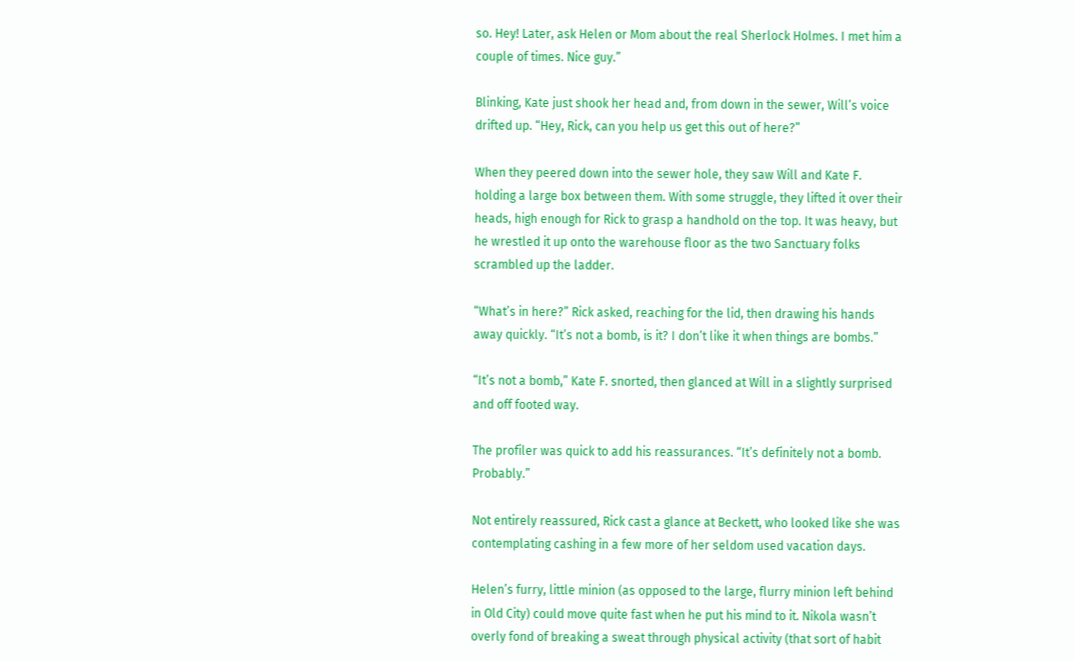so. Hey! Later, ask Helen or Mom about the real Sherlock Holmes. I met him a couple of times. Nice guy.”

Blinking, Kate just shook her head and, from down in the sewer, Will’s voice drifted up. “Hey, Rick, can you help us get this out of here?”

When they peered down into the sewer hole, they saw Will and Kate F. holding a large box between them. With some struggle, they lifted it over their heads, high enough for Rick to grasp a handhold on the top. It was heavy, but he wrestled it up onto the warehouse floor as the two Sanctuary folks scrambled up the ladder.

“What’s in here?” Rick asked, reaching for the lid, then drawing his hands away quickly. “It’s not a bomb, is it? I don’t like it when things are bombs.”

“It’s not a bomb,” Kate F. snorted, then glanced at Will in a slightly surprised and off footed way.

The profiler was quick to add his reassurances. “It’s definitely not a bomb. Probably.”

Not entirely reassured, Rick cast a glance at Beckett, who looked like she was contemplating cashing in a few more of her seldom used vacation days.

Helen’s furry, little minion (as opposed to the large, flurry minion left behind in Old City) could move quite fast when he put his mind to it. Nikola wasn’t overly fond of breaking a sweat through physical activity (that sort of habit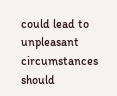could lead to unpleasant circumstances should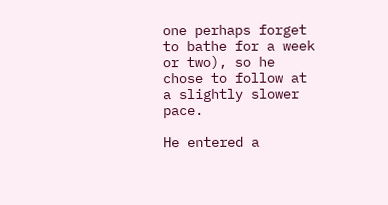one perhaps forget to bathe for a week or two), so he chose to follow at a slightly slower pace.

He entered a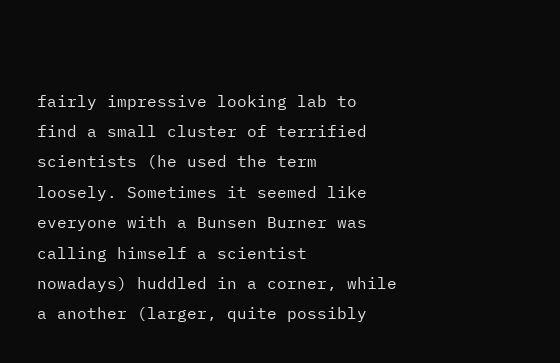fairly impressive looking lab to find a small cluster of terrified scientists (he used the term loosely. Sometimes it seemed like everyone with a Bunsen Burner was calling himself a scientist nowadays) huddled in a corner, while a another (larger, quite possibly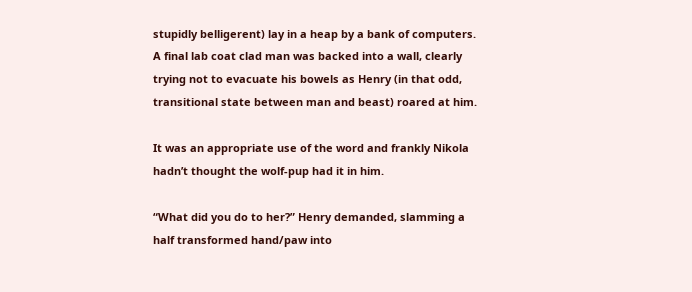stupidly belligerent) lay in a heap by a bank of computers. A final lab coat clad man was backed into a wall, clearly trying not to evacuate his bowels as Henry (in that odd, transitional state between man and beast) roared at him.

It was an appropriate use of the word and frankly Nikola hadn’t thought the wolf-pup had it in him.

“What did you do to her?” Henry demanded, slamming a half transformed hand/paw into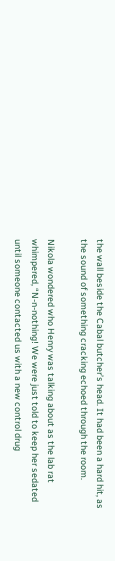the wall beside the Cabal butcher’s head. It had been a hard hit, as the sound of something cracking echoed through the room.

Nikola wondered who Henry was talking about as the lab rat whimpered, “N-n-nothing! We were just told to keep her sedated until someone contacted us with a new control drug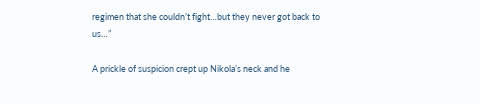regimen that she couldn’t fight…but they never got back to us…”

A prickle of suspicion crept up Nikola’s neck and he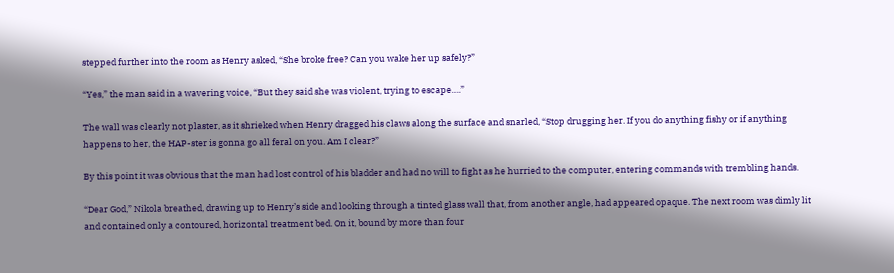stepped further into the room as Henry asked, “She broke free? Can you wake her up safely?”

“Yes,” the man said in a wavering voice, “But they said she was violent, trying to escape….”

The wall was clearly not plaster, as it shrieked when Henry dragged his claws along the surface and snarled, “Stop drugging her. If you do anything fishy or if anything happens to her, the HAP-ster is gonna go all feral on you. Am I clear?”

By this point it was obvious that the man had lost control of his bladder and had no will to fight as he hurried to the computer, entering commands with trembling hands.

“Dear God,” Nikola breathed, drawing up to Henry’s side and looking through a tinted glass wall that, from another angle, had appeared opaque. The next room was dimly lit and contained only a contoured, horizontal treatment bed. On it, bound by more than four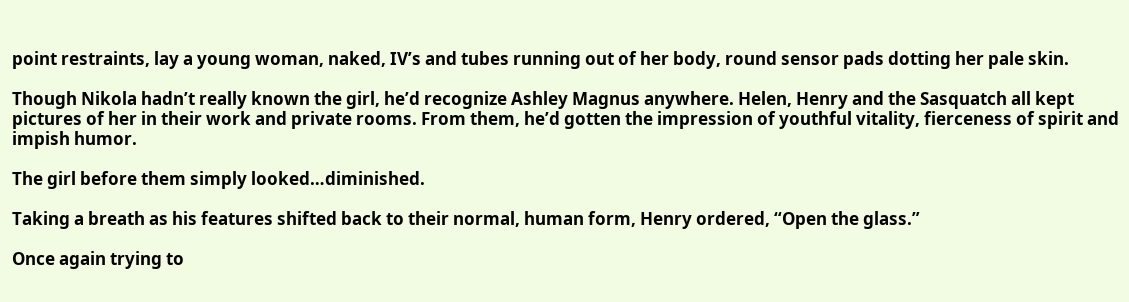point restraints, lay a young woman, naked, IV’s and tubes running out of her body, round sensor pads dotting her pale skin.

Though Nikola hadn’t really known the girl, he’d recognize Ashley Magnus anywhere. Helen, Henry and the Sasquatch all kept pictures of her in their work and private rooms. From them, he’d gotten the impression of youthful vitality, fierceness of spirit and impish humor.

The girl before them simply looked…diminished.

Taking a breath as his features shifted back to their normal, human form, Henry ordered, “Open the glass.”

Once again trying to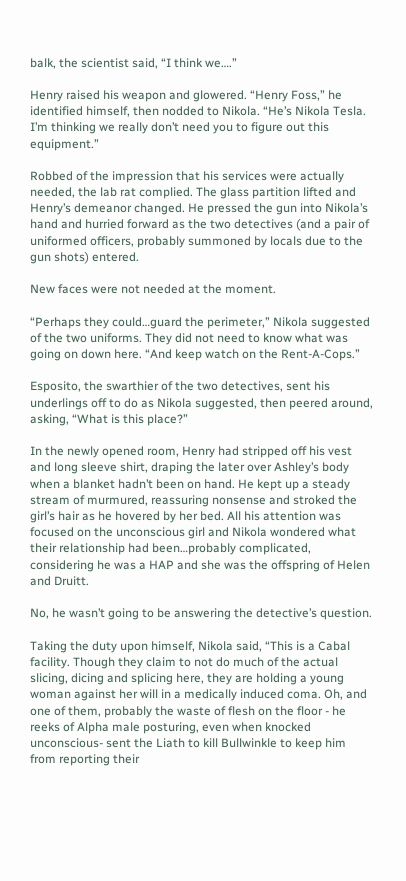balk, the scientist said, “I think we….”

Henry raised his weapon and glowered. “Henry Foss,” he identified himself, then nodded to Nikola. “He’s Nikola Tesla. I’m thinking we really don’t need you to figure out this equipment.”

Robbed of the impression that his services were actually needed, the lab rat complied. The glass partition lifted and Henry’s demeanor changed. He pressed the gun into Nikola’s hand and hurried forward as the two detectives (and a pair of uniformed officers, probably summoned by locals due to the gun shots) entered.

New faces were not needed at the moment.

“Perhaps they could…guard the perimeter,” Nikola suggested of the two uniforms. They did not need to know what was going on down here. “And keep watch on the Rent-A-Cops.”

Esposito, the swarthier of the two detectives, sent his underlings off to do as Nikola suggested, then peered around, asking, “What is this place?”

In the newly opened room, Henry had stripped off his vest and long sleeve shirt, draping the later over Ashley’s body when a blanket hadn’t been on hand. He kept up a steady stream of murmured, reassuring nonsense and stroked the girl’s hair as he hovered by her bed. All his attention was focused on the unconscious girl and Nikola wondered what their relationship had been…probably complicated, considering he was a HAP and she was the offspring of Helen and Druitt.

No, he wasn’t going to be answering the detective’s question.

Taking the duty upon himself, Nikola said, “This is a Cabal facility. Though they claim to not do much of the actual slicing, dicing and splicing here, they are holding a young woman against her will in a medically induced coma. Oh, and one of them, probably the waste of flesh on the floor - he reeks of Alpha male posturing, even when knocked unconscious- sent the Liath to kill Bullwinkle to keep him from reporting their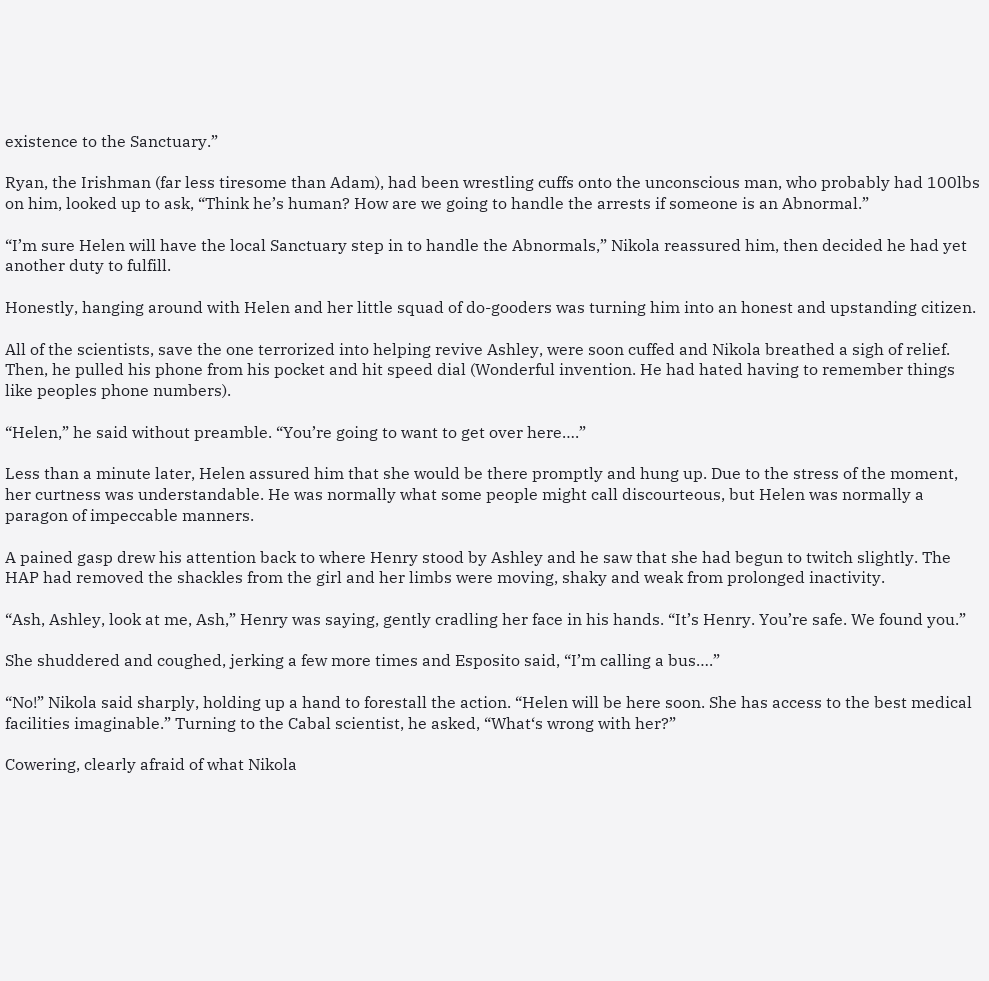existence to the Sanctuary.”

Ryan, the Irishman (far less tiresome than Adam), had been wrestling cuffs onto the unconscious man, who probably had 100lbs on him, looked up to ask, “Think he’s human? How are we going to handle the arrests if someone is an Abnormal.”

“I’m sure Helen will have the local Sanctuary step in to handle the Abnormals,” Nikola reassured him, then decided he had yet another duty to fulfill.

Honestly, hanging around with Helen and her little squad of do-gooders was turning him into an honest and upstanding citizen.

All of the scientists, save the one terrorized into helping revive Ashley, were soon cuffed and Nikola breathed a sigh of relief. Then, he pulled his phone from his pocket and hit speed dial (Wonderful invention. He had hated having to remember things like peoples phone numbers).

“Helen,” he said without preamble. “You’re going to want to get over here….”

Less than a minute later, Helen assured him that she would be there promptly and hung up. Due to the stress of the moment, her curtness was understandable. He was normally what some people might call discourteous, but Helen was normally a paragon of impeccable manners.

A pained gasp drew his attention back to where Henry stood by Ashley and he saw that she had begun to twitch slightly. The HAP had removed the shackles from the girl and her limbs were moving, shaky and weak from prolonged inactivity.

“Ash, Ashley, look at me, Ash,” Henry was saying, gently cradling her face in his hands. “It’s Henry. You’re safe. We found you.”

She shuddered and coughed, jerking a few more times and Esposito said, “I’m calling a bus….”

“No!” Nikola said sharply, holding up a hand to forestall the action. “Helen will be here soon. She has access to the best medical facilities imaginable.” Turning to the Cabal scientist, he asked, “What‘s wrong with her?”

Cowering, clearly afraid of what Nikola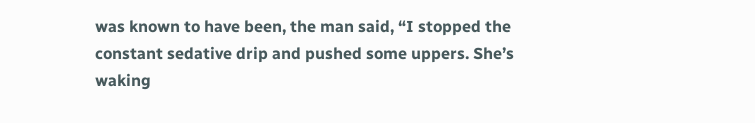was known to have been, the man said, “I stopped the constant sedative drip and pushed some uppers. She’s waking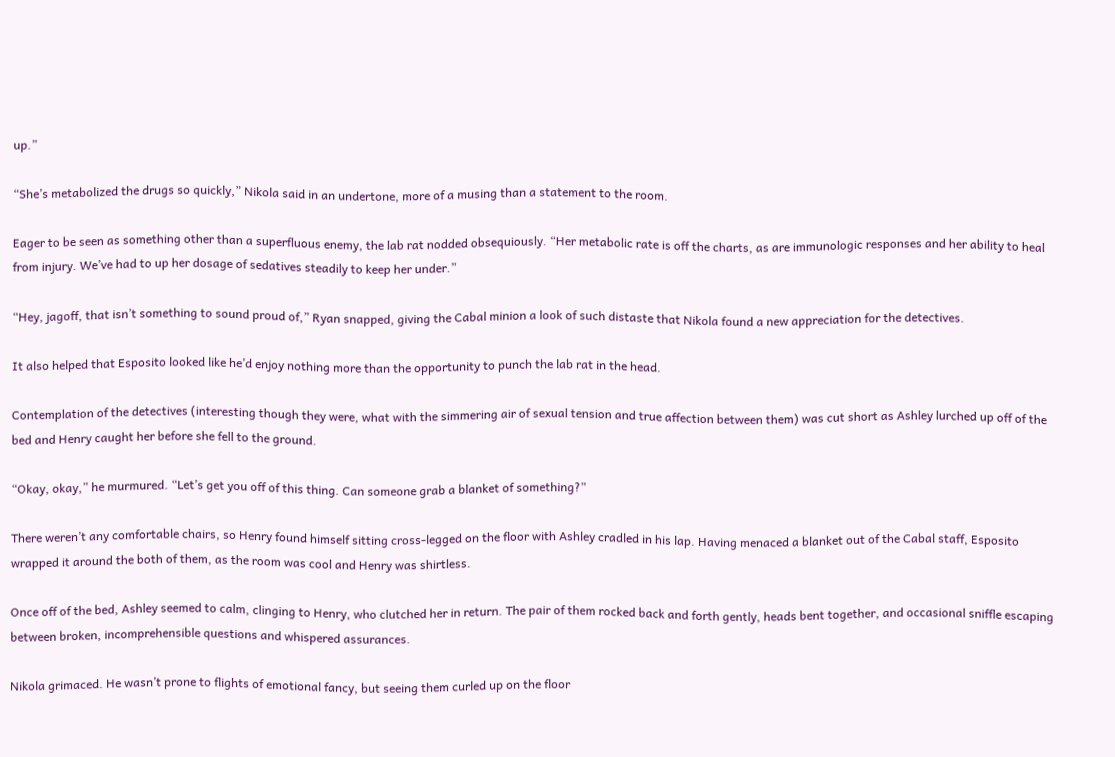up.”

“She’s metabolized the drugs so quickly,” Nikola said in an undertone, more of a musing than a statement to the room.

Eager to be seen as something other than a superfluous enemy, the lab rat nodded obsequiously. “Her metabolic rate is off the charts, as are immunologic responses and her ability to heal from injury. We’ve had to up her dosage of sedatives steadily to keep her under.”

“Hey, jagoff, that isn’t something to sound proud of,” Ryan snapped, giving the Cabal minion a look of such distaste that Nikola found a new appreciation for the detectives.

It also helped that Esposito looked like he’d enjoy nothing more than the opportunity to punch the lab rat in the head.

Contemplation of the detectives (interesting though they were, what with the simmering air of sexual tension and true affection between them) was cut short as Ashley lurched up off of the bed and Henry caught her before she fell to the ground.

“Okay, okay,” he murmured. “Let’s get you off of this thing. Can someone grab a blanket of something?”

There weren’t any comfortable chairs, so Henry found himself sitting cross-legged on the floor with Ashley cradled in his lap. Having menaced a blanket out of the Cabal staff, Esposito wrapped it around the both of them, as the room was cool and Henry was shirtless.

Once off of the bed, Ashley seemed to calm, clinging to Henry, who clutched her in return. The pair of them rocked back and forth gently, heads bent together, and occasional sniffle escaping between broken, incomprehensible questions and whispered assurances.

Nikola grimaced. He wasn’t prone to flights of emotional fancy, but seeing them curled up on the floor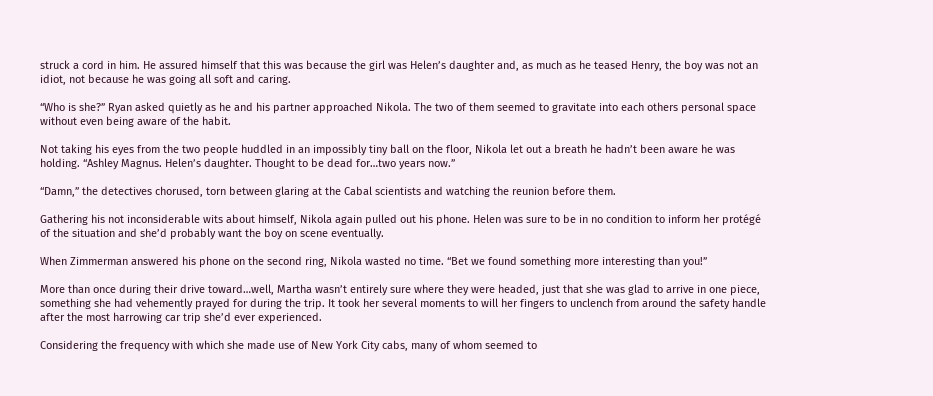struck a cord in him. He assured himself that this was because the girl was Helen’s daughter and, as much as he teased Henry, the boy was not an idiot, not because he was going all soft and caring.

“Who is she?” Ryan asked quietly as he and his partner approached Nikola. The two of them seemed to gravitate into each others personal space without even being aware of the habit.

Not taking his eyes from the two people huddled in an impossibly tiny ball on the floor, Nikola let out a breath he hadn’t been aware he was holding. “Ashley Magnus. Helen’s daughter. Thought to be dead for…two years now.”

“Damn,” the detectives chorused, torn between glaring at the Cabal scientists and watching the reunion before them.

Gathering his not inconsiderable wits about himself, Nikola again pulled out his phone. Helen was sure to be in no condition to inform her protégé of the situation and she’d probably want the boy on scene eventually.

When Zimmerman answered his phone on the second ring, Nikola wasted no time. “Bet we found something more interesting than you!”

More than once during their drive toward…well, Martha wasn’t entirely sure where they were headed, just that she was glad to arrive in one piece, something she had vehemently prayed for during the trip. It took her several moments to will her fingers to unclench from around the safety handle after the most harrowing car trip she’d ever experienced.

Considering the frequency with which she made use of New York City cabs, many of whom seemed to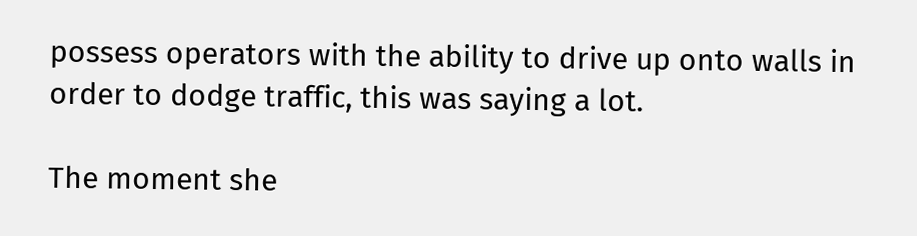possess operators with the ability to drive up onto walls in order to dodge traffic, this was saying a lot.

The moment she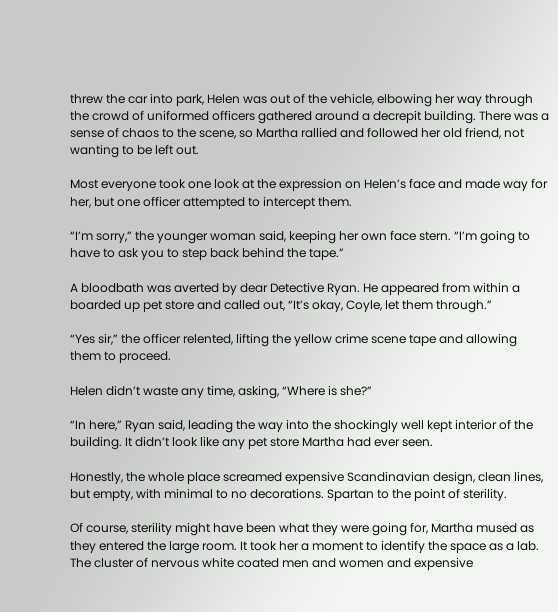threw the car into park, Helen was out of the vehicle, elbowing her way through the crowd of uniformed officers gathered around a decrepit building. There was a sense of chaos to the scene, so Martha rallied and followed her old friend, not wanting to be left out.

Most everyone took one look at the expression on Helen’s face and made way for her, but one officer attempted to intercept them.

“I’m sorry,” the younger woman said, keeping her own face stern. “I’m going to have to ask you to step back behind the tape.”

A bloodbath was averted by dear Detective Ryan. He appeared from within a boarded up pet store and called out, “It’s okay, Coyle, let them through.”

“Yes sir,” the officer relented, lifting the yellow crime scene tape and allowing them to proceed.

Helen didn’t waste any time, asking, “Where is she?”

“In here,” Ryan said, leading the way into the shockingly well kept interior of the building. It didn’t look like any pet store Martha had ever seen.

Honestly, the whole place screamed expensive Scandinavian design, clean lines, but empty, with minimal to no decorations. Spartan to the point of sterility.

Of course, sterility might have been what they were going for, Martha mused as they entered the large room. It took her a moment to identify the space as a lab. The cluster of nervous white coated men and women and expensive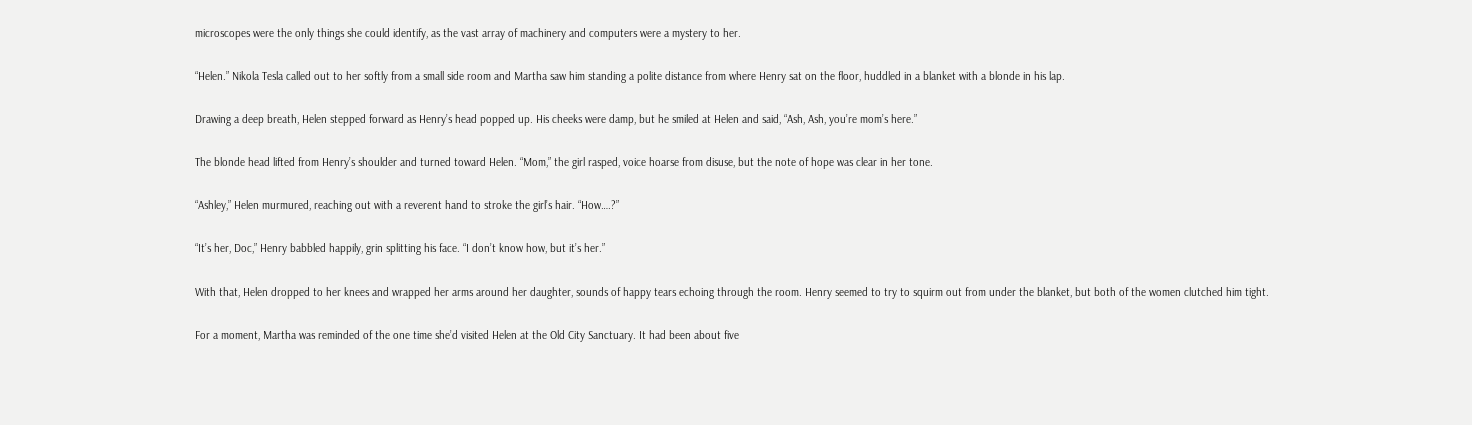microscopes were the only things she could identify, as the vast array of machinery and computers were a mystery to her.

“Helen.” Nikola Tesla called out to her softly from a small side room and Martha saw him standing a polite distance from where Henry sat on the floor, huddled in a blanket with a blonde in his lap.

Drawing a deep breath, Helen stepped forward as Henry’s head popped up. His cheeks were damp, but he smiled at Helen and said, “Ash, Ash, you’re mom’s here.”

The blonde head lifted from Henry’s shoulder and turned toward Helen. “Mom,” the girl rasped, voice hoarse from disuse, but the note of hope was clear in her tone.

“Ashley,” Helen murmured, reaching out with a reverent hand to stroke the girl’s hair. “How….?”

“It’s her, Doc,” Henry babbled happily, grin splitting his face. “I don’t know how, but it’s her.”

With that, Helen dropped to her knees and wrapped her arms around her daughter, sounds of happy tears echoing through the room. Henry seemed to try to squirm out from under the blanket, but both of the women clutched him tight.

For a moment, Martha was reminded of the one time she’d visited Helen at the Old City Sanctuary. It had been about five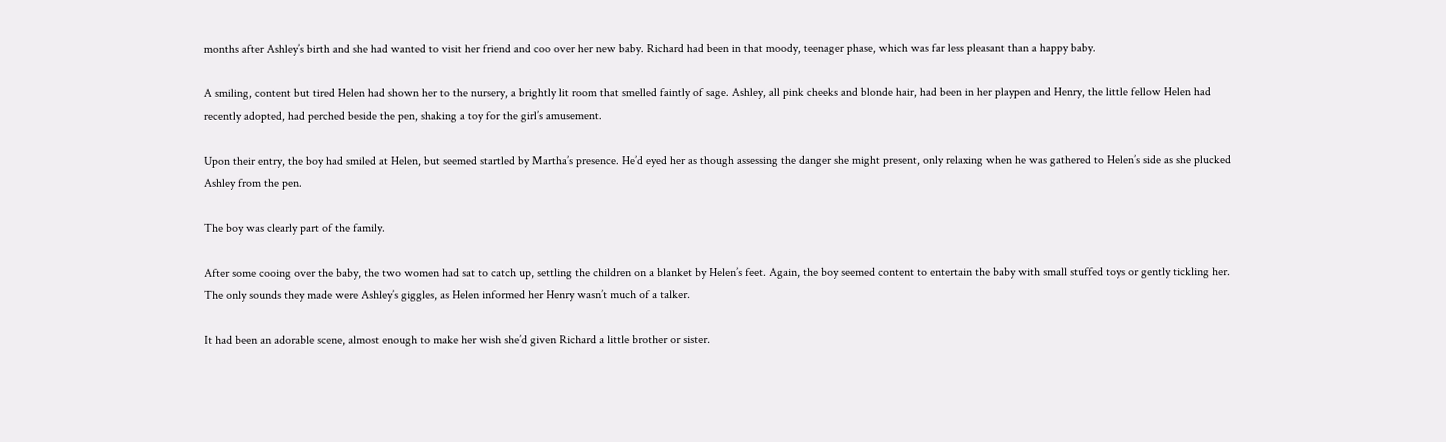months after Ashley’s birth and she had wanted to visit her friend and coo over her new baby. Richard had been in that moody, teenager phase, which was far less pleasant than a happy baby.

A smiling, content but tired Helen had shown her to the nursery, a brightly lit room that smelled faintly of sage. Ashley, all pink cheeks and blonde hair, had been in her playpen and Henry, the little fellow Helen had recently adopted, had perched beside the pen, shaking a toy for the girl’s amusement.

Upon their entry, the boy had smiled at Helen, but seemed startled by Martha’s presence. He’d eyed her as though assessing the danger she might present, only relaxing when he was gathered to Helen’s side as she plucked Ashley from the pen.

The boy was clearly part of the family.

After some cooing over the baby, the two women had sat to catch up, settling the children on a blanket by Helen’s feet. Again, the boy seemed content to entertain the baby with small stuffed toys or gently tickling her. The only sounds they made were Ashley’s giggles, as Helen informed her Henry wasn’t much of a talker.

It had been an adorable scene, almost enough to make her wish she’d given Richard a little brother or sister.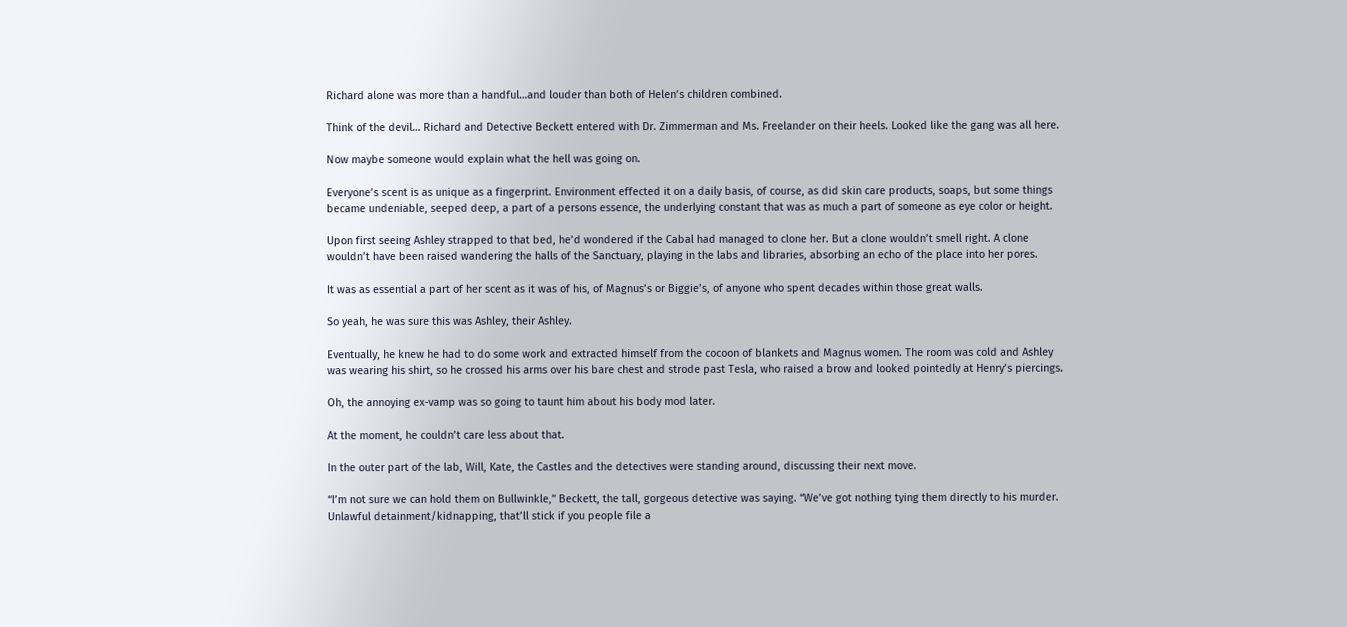Richard alone was more than a handful…and louder than both of Helen’s children combined.

Think of the devil… Richard and Detective Beckett entered with Dr. Zimmerman and Ms. Freelander on their heels. Looked like the gang was all here.

Now maybe someone would explain what the hell was going on.

Everyone’s scent is as unique as a fingerprint. Environment effected it on a daily basis, of course, as did skin care products, soaps, but some things became undeniable, seeped deep, a part of a persons essence, the underlying constant that was as much a part of someone as eye color or height.

Upon first seeing Ashley strapped to that bed, he’d wondered if the Cabal had managed to clone her. But a clone wouldn’t smell right. A clone wouldn’t have been raised wandering the halls of the Sanctuary, playing in the labs and libraries, absorbing an echo of the place into her pores.

It was as essential a part of her scent as it was of his, of Magnus’s or Biggie’s, of anyone who spent decades within those great walls.

So yeah, he was sure this was Ashley, their Ashley.

Eventually, he knew he had to do some work and extracted himself from the cocoon of blankets and Magnus women. The room was cold and Ashley was wearing his shirt, so he crossed his arms over his bare chest and strode past Tesla, who raised a brow and looked pointedly at Henry’s piercings.

Oh, the annoying ex-vamp was so going to taunt him about his body mod later.

At the moment, he couldn’t care less about that.

In the outer part of the lab, Will, Kate, the Castles and the detectives were standing around, discussing their next move.

“I’m not sure we can hold them on Bullwinkle,” Beckett, the tall, gorgeous detective was saying. “We’ve got nothing tying them directly to his murder. Unlawful detainment/kidnapping, that’ll stick if you people file a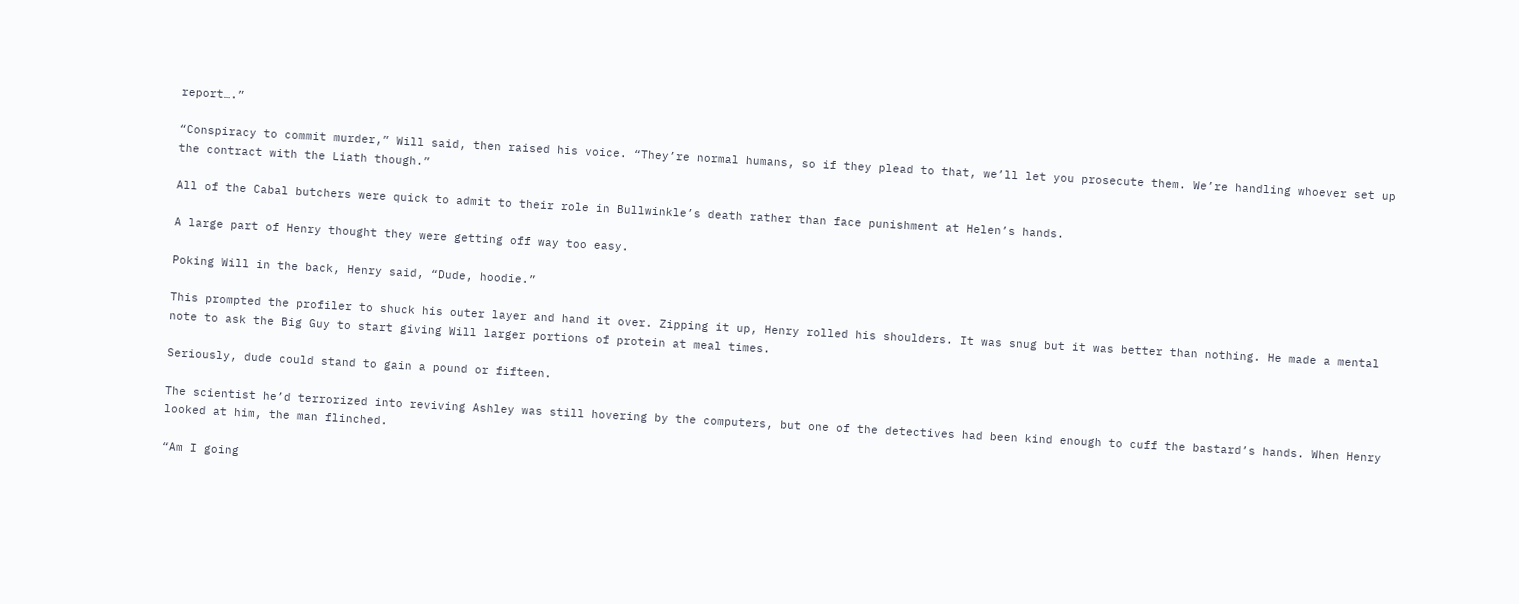report….”

“Conspiracy to commit murder,” Will said, then raised his voice. “They’re normal humans, so if they plead to that, we’ll let you prosecute them. We’re handling whoever set up the contract with the Liath though.”

All of the Cabal butchers were quick to admit to their role in Bullwinkle’s death rather than face punishment at Helen’s hands.

A large part of Henry thought they were getting off way too easy.

Poking Will in the back, Henry said, “Dude, hoodie.”

This prompted the profiler to shuck his outer layer and hand it over. Zipping it up, Henry rolled his shoulders. It was snug but it was better than nothing. He made a mental note to ask the Big Guy to start giving Will larger portions of protein at meal times.

Seriously, dude could stand to gain a pound or fifteen.

The scientist he’d terrorized into reviving Ashley was still hovering by the computers, but one of the detectives had been kind enough to cuff the bastard’s hands. When Henry looked at him, the man flinched.

“Am I going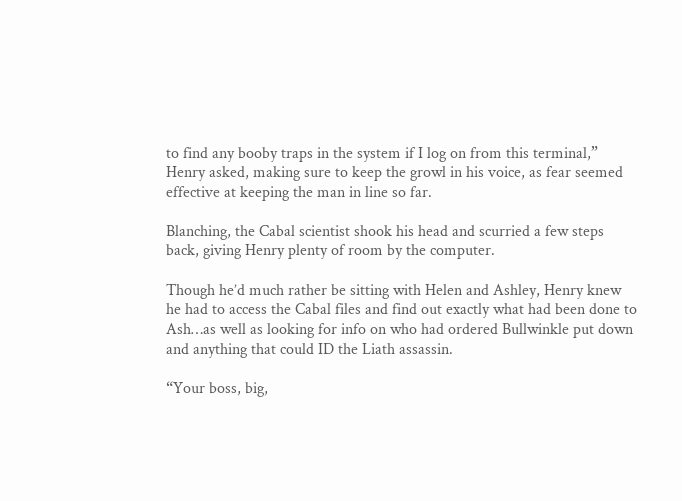to find any booby traps in the system if I log on from this terminal,” Henry asked, making sure to keep the growl in his voice, as fear seemed effective at keeping the man in line so far.

Blanching, the Cabal scientist shook his head and scurried a few steps back, giving Henry plenty of room by the computer.

Though he’d much rather be sitting with Helen and Ashley, Henry knew he had to access the Cabal files and find out exactly what had been done to Ash…as well as looking for info on who had ordered Bullwinkle put down and anything that could ID the Liath assassin.

“Your boss, big,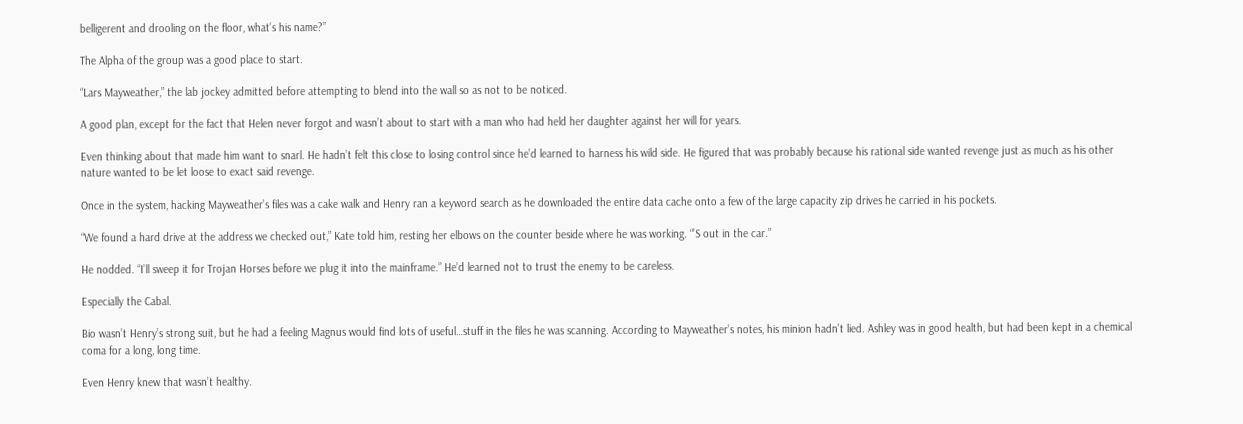belligerent and drooling on the floor, what’s his name?”

The Alpha of the group was a good place to start.

“Lars Mayweather,” the lab jockey admitted before attempting to blend into the wall so as not to be noticed.

A good plan, except for the fact that Helen never forgot and wasn’t about to start with a man who had held her daughter against her will for years.

Even thinking about that made him want to snarl. He hadn’t felt this close to losing control since he’d learned to harness his wild side. He figured that was probably because his rational side wanted revenge just as much as his other nature wanted to be let loose to exact said revenge.

Once in the system, hacking Mayweather’s files was a cake walk and Henry ran a keyword search as he downloaded the entire data cache onto a few of the large capacity zip drives he carried in his pockets.

“We found a hard drive at the address we checked out,” Kate told him, resting her elbows on the counter beside where he was working. “’S out in the car.”

He nodded. “I’ll sweep it for Trojan Horses before we plug it into the mainframe.” He’d learned not to trust the enemy to be careless.

Especially the Cabal.

Bio wasn’t Henry’s strong suit, but he had a feeling Magnus would find lots of useful…stuff in the files he was scanning. According to Mayweather’s notes, his minion hadn’t lied. Ashley was in good health, but had been kept in a chemical coma for a long, long time.

Even Henry knew that wasn’t healthy.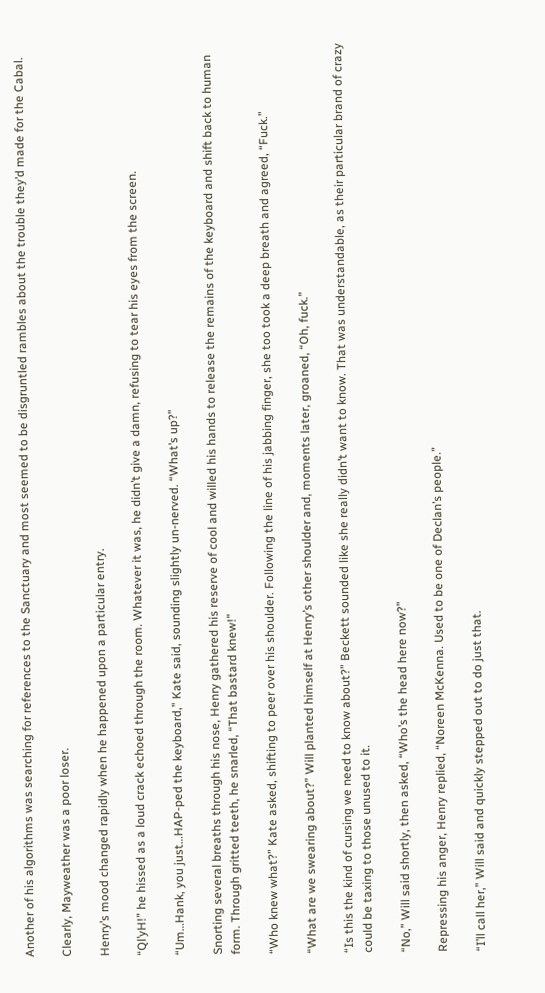Another of his algorithms was searching for references to the Sanctuary and most seemed to be disgruntled rambles about the trouble they’d made for the Cabal.

Clearly, Mayweather was a poor loser.

Henry’s mood changed rapidly when he happened upon a particular entry.

“Ql’yH!” he hissed as a loud crack echoed through the room. Whatever it was, he didn’t give a damn, refusing to tear his eyes from the screen.

“Um…Hank, you just…HAP-ped the keyboard,” Kate said, sounding slightly un-nerved. “What’s up?”

Snorting several breaths through his nose, Henry gathered his reserve of cool and willed his hands to release the remains of the keyboard and shift back to human form. Through gritted teeth, he snarled, “That bastard knew!”

“Who knew what?” Kate asked, shifting to peer over his shoulder. Following the line of his jabbing finger, she too took a deep breath and agreed, “Fuck.”

“What are we swearing about?” Will planted himself at Henry’s other shoulder and, moments later, groaned, “Oh, fuck.”

“Is this the kind of cursing we need to know about?” Beckett sounded like she really didn’t want to know. That was understandable, as their particular brand of crazy could be taxing to those unused to it.

“No,” Will said shortly, then asked, “Who’s the head here now?”

Repressing his anger, Henry replied, “Noreen McKenna. Used to be one of Declan’s people.”

“I’ll call her,” Will said and quickly stepped out to do just that.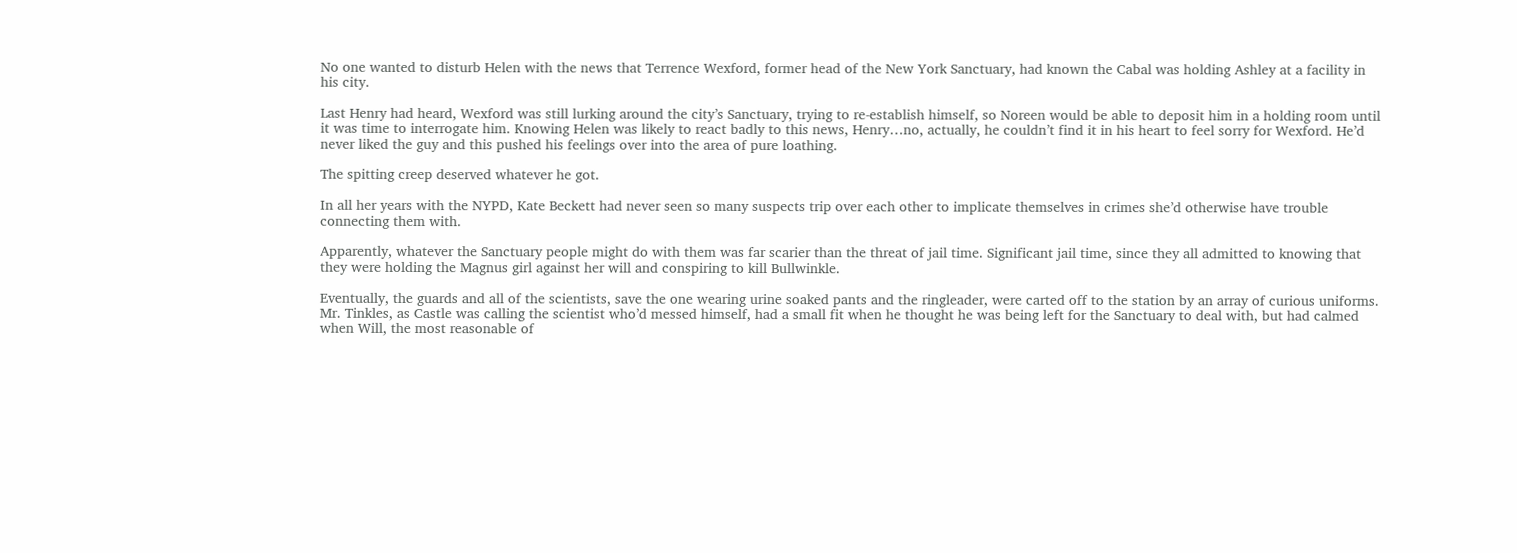No one wanted to disturb Helen with the news that Terrence Wexford, former head of the New York Sanctuary, had known the Cabal was holding Ashley at a facility in his city.

Last Henry had heard, Wexford was still lurking around the city’s Sanctuary, trying to re-establish himself, so Noreen would be able to deposit him in a holding room until it was time to interrogate him. Knowing Helen was likely to react badly to this news, Henry…no, actually, he couldn’t find it in his heart to feel sorry for Wexford. He’d never liked the guy and this pushed his feelings over into the area of pure loathing.

The spitting creep deserved whatever he got.

In all her years with the NYPD, Kate Beckett had never seen so many suspects trip over each other to implicate themselves in crimes she’d otherwise have trouble connecting them with.

Apparently, whatever the Sanctuary people might do with them was far scarier than the threat of jail time. Significant jail time, since they all admitted to knowing that they were holding the Magnus girl against her will and conspiring to kill Bullwinkle.

Eventually, the guards and all of the scientists, save the one wearing urine soaked pants and the ringleader, were carted off to the station by an array of curious uniforms. Mr. Tinkles, as Castle was calling the scientist who’d messed himself, had a small fit when he thought he was being left for the Sanctuary to deal with, but had calmed when Will, the most reasonable of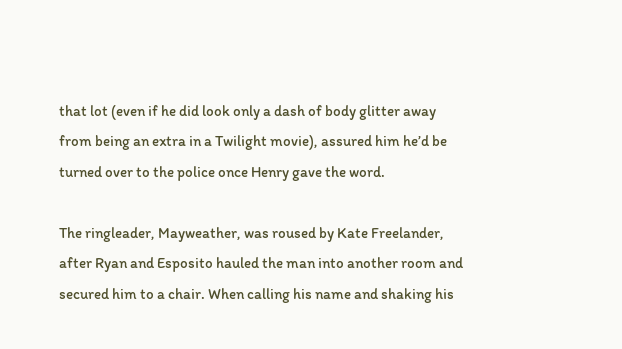that lot (even if he did look only a dash of body glitter away from being an extra in a Twilight movie), assured him he’d be turned over to the police once Henry gave the word.

The ringleader, Mayweather, was roused by Kate Freelander, after Ryan and Esposito hauled the man into another room and secured him to a chair. When calling his name and shaking his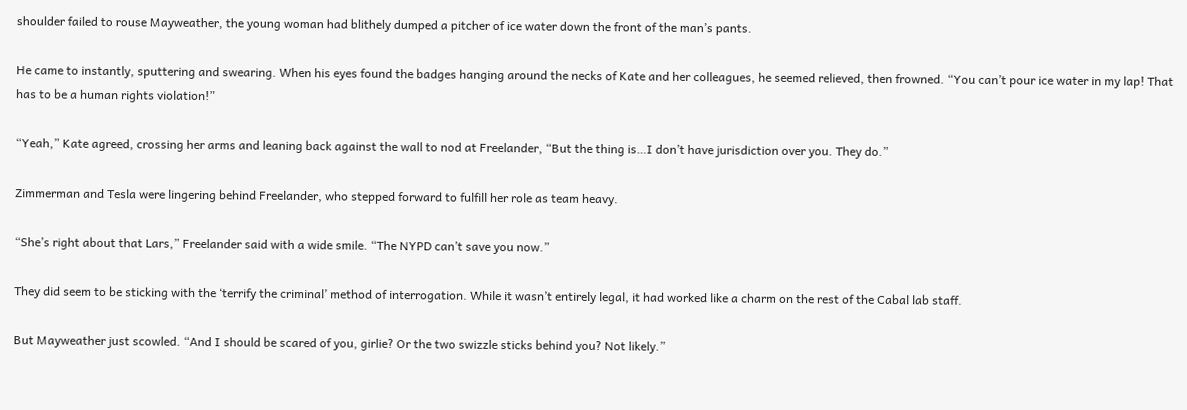shoulder failed to rouse Mayweather, the young woman had blithely dumped a pitcher of ice water down the front of the man’s pants.

He came to instantly, sputtering and swearing. When his eyes found the badges hanging around the necks of Kate and her colleagues, he seemed relieved, then frowned. “You can’t pour ice water in my lap! That has to be a human rights violation!”

“Yeah,” Kate agreed, crossing her arms and leaning back against the wall to nod at Freelander, “But the thing is…I don’t have jurisdiction over you. They do.”

Zimmerman and Tesla were lingering behind Freelander, who stepped forward to fulfill her role as team heavy.

“She’s right about that Lars,” Freelander said with a wide smile. “The NYPD can’t save you now.”

They did seem to be sticking with the ‘terrify the criminal’ method of interrogation. While it wasn’t entirely legal, it had worked like a charm on the rest of the Cabal lab staff.

But Mayweather just scowled. “And I should be scared of you, girlie? Or the two swizzle sticks behind you? Not likely.”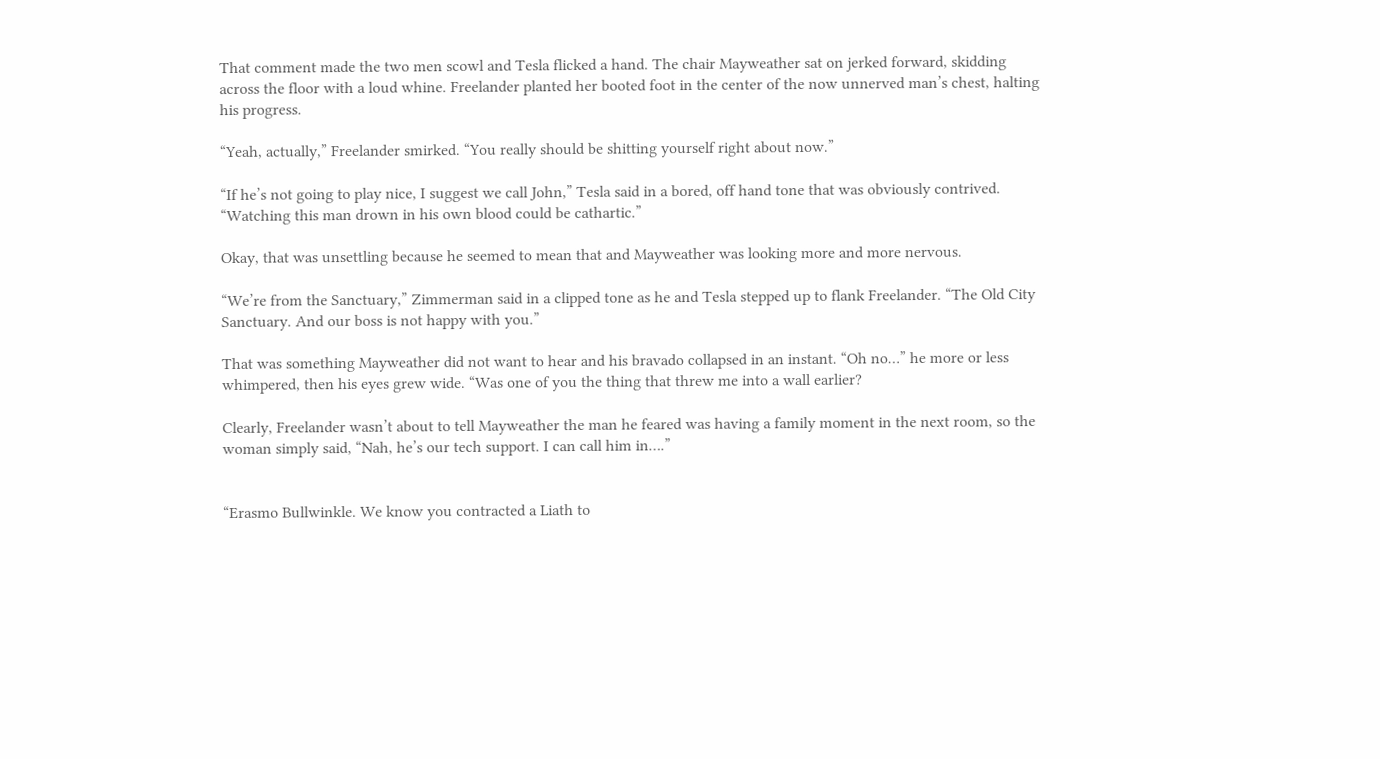That comment made the two men scowl and Tesla flicked a hand. The chair Mayweather sat on jerked forward, skidding across the floor with a loud whine. Freelander planted her booted foot in the center of the now unnerved man’s chest, halting his progress.

“Yeah, actually,” Freelander smirked. “You really should be shitting yourself right about now.”

“If he’s not going to play nice, I suggest we call John,” Tesla said in a bored, off hand tone that was obviously contrived. “Watching this man drown in his own blood could be cathartic.”

Okay, that was unsettling because he seemed to mean that and Mayweather was looking more and more nervous.

“We’re from the Sanctuary,” Zimmerman said in a clipped tone as he and Tesla stepped up to flank Freelander. “The Old City Sanctuary. And our boss is not happy with you.”

That was something Mayweather did not want to hear and his bravado collapsed in an instant. “Oh no…” he more or less whimpered, then his eyes grew wide. “Was one of you the thing that threw me into a wall earlier?

Clearly, Freelander wasn’t about to tell Mayweather the man he feared was having a family moment in the next room, so the woman simply said, “Nah, he’s our tech support. I can call him in….”


“Erasmo Bullwinkle. We know you contracted a Liath to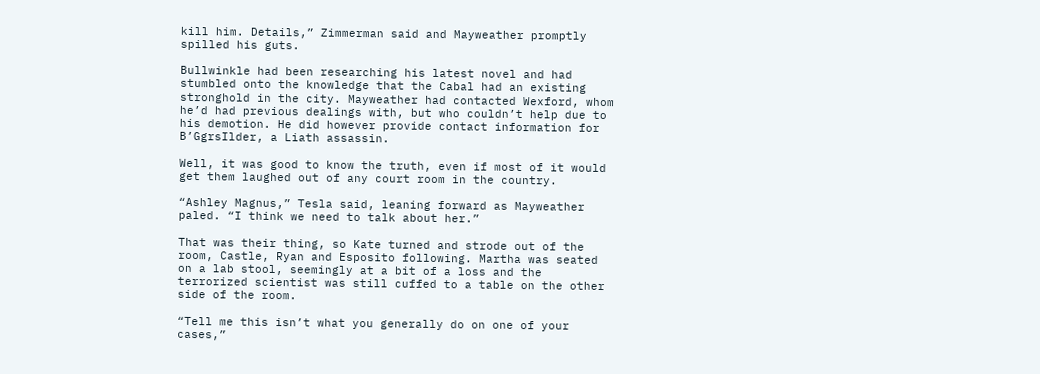kill him. Details,” Zimmerman said and Mayweather promptly spilled his guts.

Bullwinkle had been researching his latest novel and had stumbled onto the knowledge that the Cabal had an existing stronghold in the city. Mayweather had contacted Wexford, whom he’d had previous dealings with, but who couldn’t help due to his demotion. He did however provide contact information for B’GgrsIlder, a Liath assassin.

Well, it was good to know the truth, even if most of it would get them laughed out of any court room in the country.

“Ashley Magnus,” Tesla said, leaning forward as Mayweather paled. “I think we need to talk about her.”

That was their thing, so Kate turned and strode out of the room, Castle, Ryan and Esposito following. Martha was seated on a lab stool, seemingly at a bit of a loss and the terrorized scientist was still cuffed to a table on the other side of the room.

“Tell me this isn’t what you generally do on one of your cases,”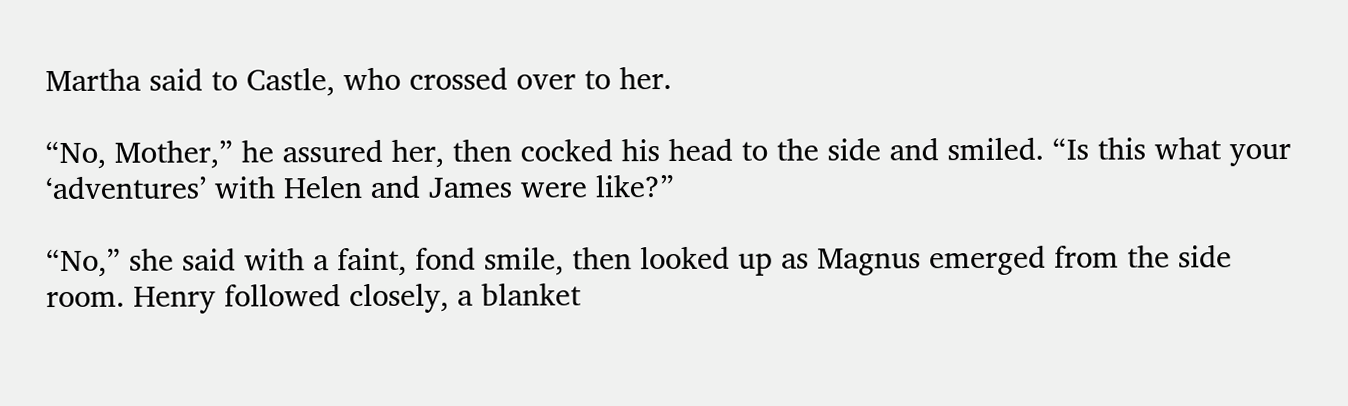Martha said to Castle, who crossed over to her.

“No, Mother,” he assured her, then cocked his head to the side and smiled. “Is this what your ‘adventures’ with Helen and James were like?”

“No,” she said with a faint, fond smile, then looked up as Magnus emerged from the side room. Henry followed closely, a blanket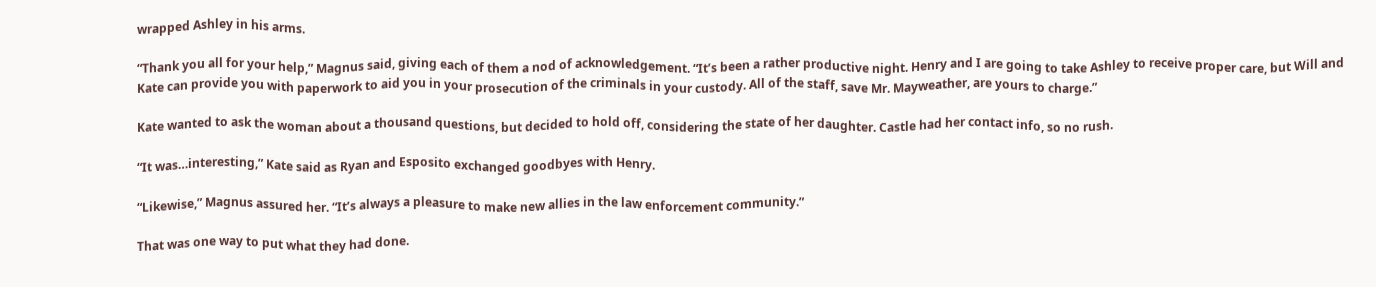wrapped Ashley in his arms.

“Thank you all for your help,” Magnus said, giving each of them a nod of acknowledgement. “It’s been a rather productive night. Henry and I are going to take Ashley to receive proper care, but Will and Kate can provide you with paperwork to aid you in your prosecution of the criminals in your custody. All of the staff, save Mr. Mayweather, are yours to charge.”

Kate wanted to ask the woman about a thousand questions, but decided to hold off, considering the state of her daughter. Castle had her contact info, so no rush.

“It was…interesting,” Kate said as Ryan and Esposito exchanged goodbyes with Henry.

“Likewise,” Magnus assured her. “It’s always a pleasure to make new allies in the law enforcement community.”

That was one way to put what they had done.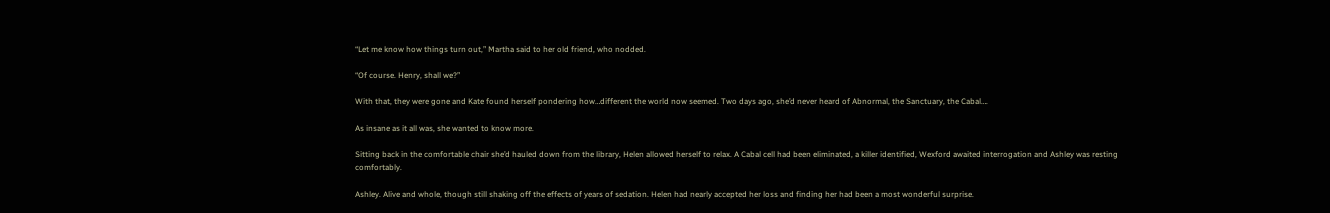“Let me know how things turn out,” Martha said to her old friend, who nodded.

“Of course. Henry, shall we?”

With that, they were gone and Kate found herself pondering how…different the world now seemed. Two days ago, she’d never heard of Abnormal, the Sanctuary, the Cabal….

As insane as it all was, she wanted to know more.

Sitting back in the comfortable chair she’d hauled down from the library, Helen allowed herself to relax. A Cabal cell had been eliminated, a killer identified, Wexford awaited interrogation and Ashley was resting comfortably.

Ashley. Alive and whole, though still shaking off the effects of years of sedation. Helen had nearly accepted her loss and finding her had been a most wonderful surprise.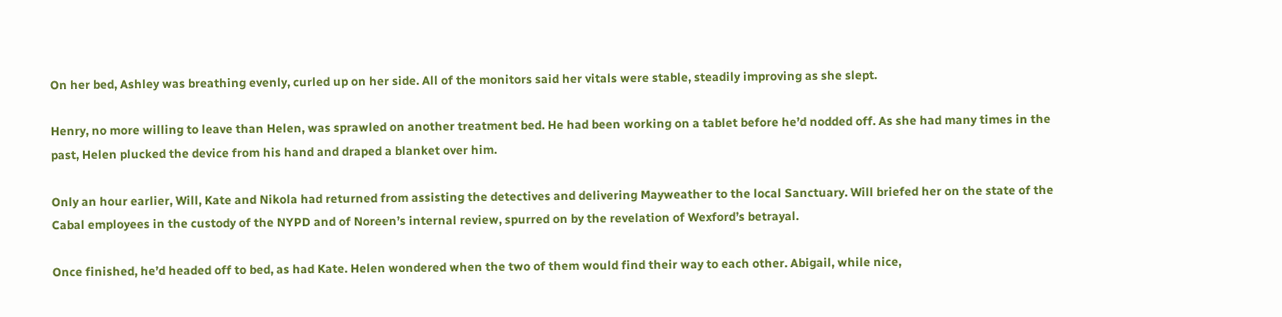On her bed, Ashley was breathing evenly, curled up on her side. All of the monitors said her vitals were stable, steadily improving as she slept.

Henry, no more willing to leave than Helen, was sprawled on another treatment bed. He had been working on a tablet before he’d nodded off. As she had many times in the past, Helen plucked the device from his hand and draped a blanket over him.

Only an hour earlier, Will, Kate and Nikola had returned from assisting the detectives and delivering Mayweather to the local Sanctuary. Will briefed her on the state of the Cabal employees in the custody of the NYPD and of Noreen’s internal review, spurred on by the revelation of Wexford’s betrayal.

Once finished, he’d headed off to bed, as had Kate. Helen wondered when the two of them would find their way to each other. Abigail, while nice,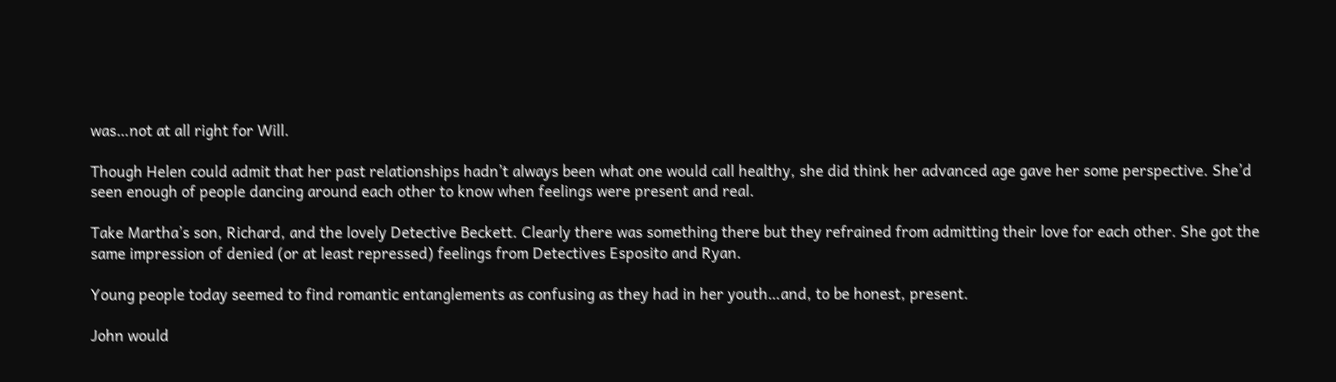was…not at all right for Will.

Though Helen could admit that her past relationships hadn’t always been what one would call healthy, she did think her advanced age gave her some perspective. She’d seen enough of people dancing around each other to know when feelings were present and real.

Take Martha’s son, Richard, and the lovely Detective Beckett. Clearly there was something there but they refrained from admitting their love for each other. She got the same impression of denied (or at least repressed) feelings from Detectives Esposito and Ryan.

Young people today seemed to find romantic entanglements as confusing as they had in her youth…and, to be honest, present.

John would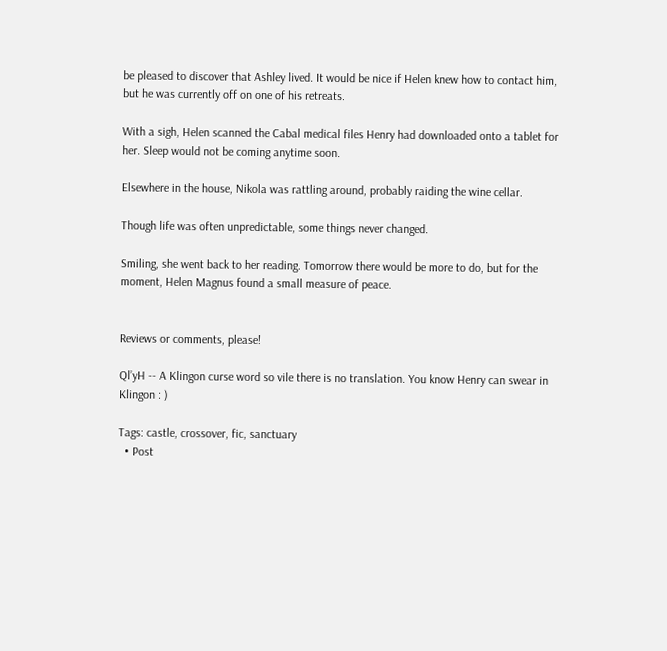be pleased to discover that Ashley lived. It would be nice if Helen knew how to contact him, but he was currently off on one of his retreats.

With a sigh, Helen scanned the Cabal medical files Henry had downloaded onto a tablet for her. Sleep would not be coming anytime soon.

Elsewhere in the house, Nikola was rattling around, probably raiding the wine cellar.

Though life was often unpredictable, some things never changed.

Smiling, she went back to her reading. Tomorrow there would be more to do, but for the moment, Helen Magnus found a small measure of peace.


Reviews or comments, please!

Ql’yH -- A Klingon curse word so vile there is no translation. You know Henry can swear in Klingon : )

Tags: castle, crossover, fic, sanctuary
  • Post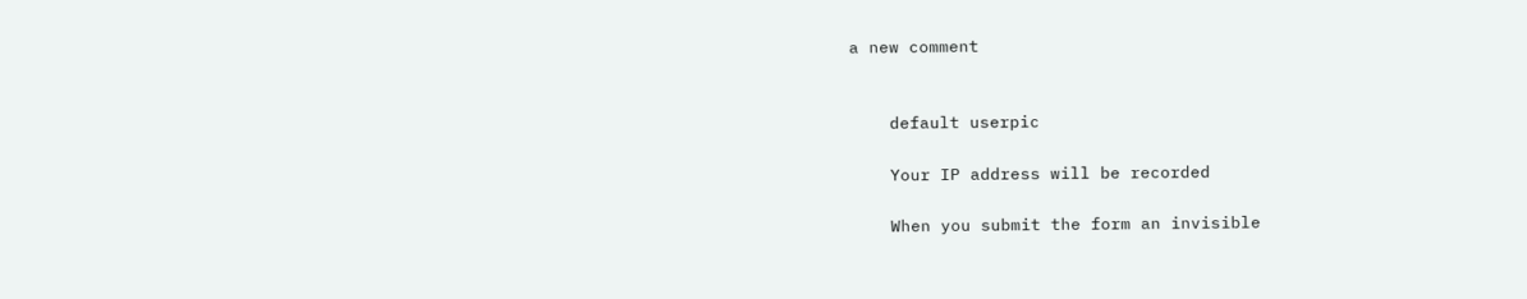a new comment


    default userpic

    Your IP address will be recorded

    When you submit the form an invisible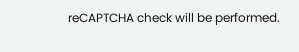reCAPTCHA check will be performed.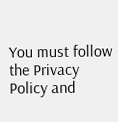You must follow the Privacy Policy and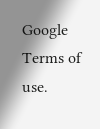Google Terms of use.